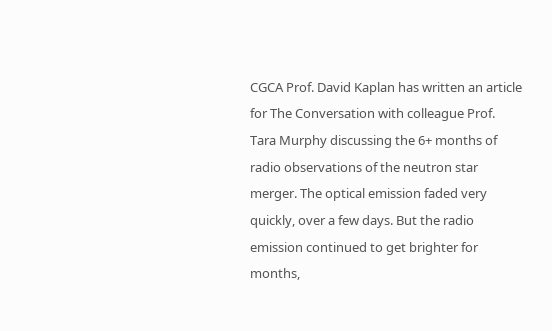CGCA Prof. David Kaplan has written an article for The Conversation with colleague Prof. Tara Murphy discussing the 6+ months of radio observations of the neutron star merger. The optical emission faded very quickly, over a few days. But the radio emission continued to get brighter for months,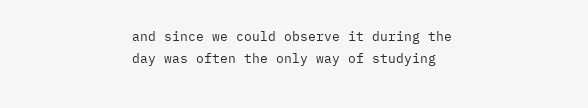and since we could observe it during the day was often the only way of studying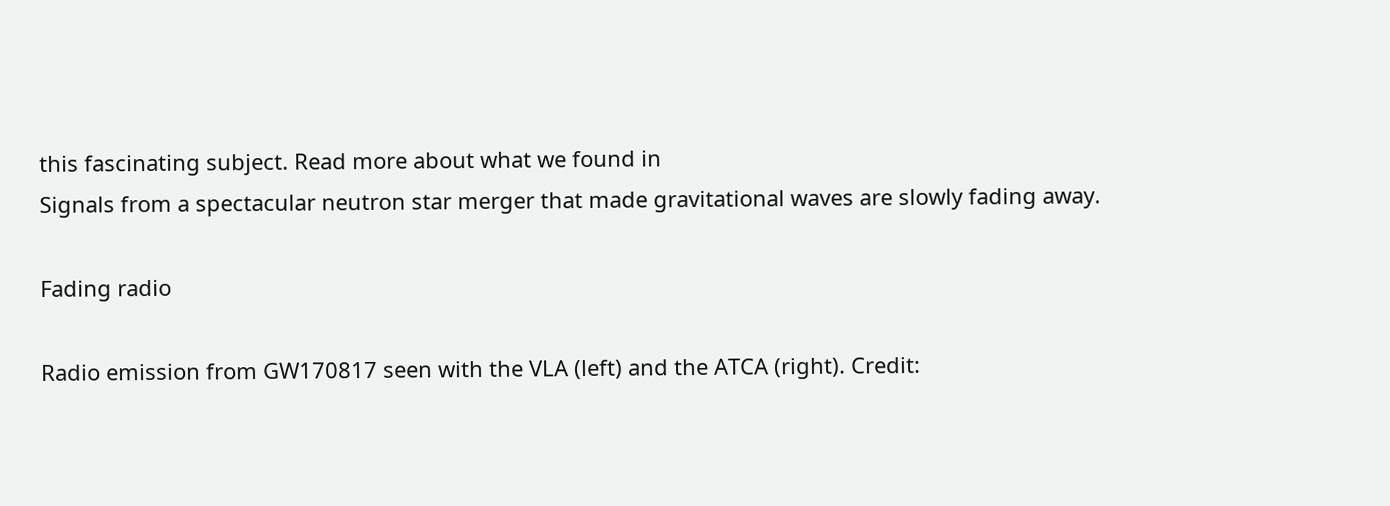this fascinating subject. Read more about what we found in
Signals from a spectacular neutron star merger that made gravitational waves are slowly fading away.

Fading radio

Radio emission from GW170817 seen with the VLA (left) and the ATCA (right). Credit: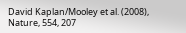David Kaplan/Mooley et al. (2008), Nature, 554, 207